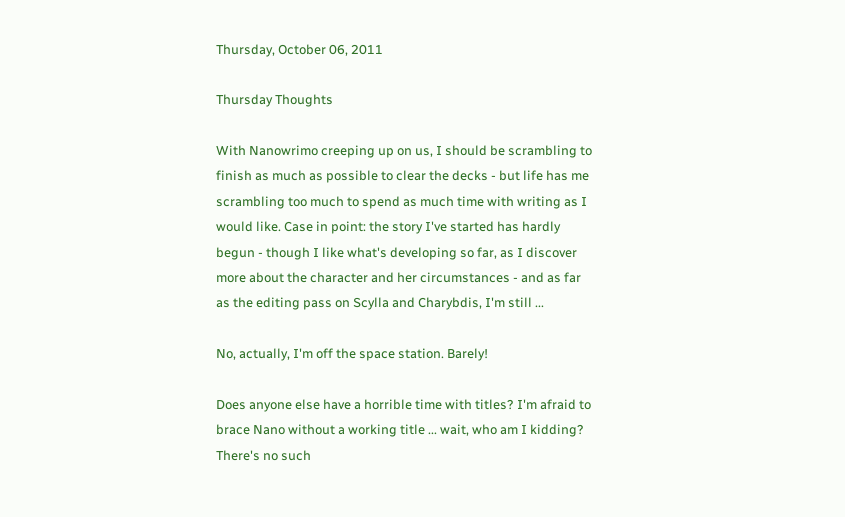Thursday, October 06, 2011

Thursday Thoughts

With Nanowrimo creeping up on us, I should be scrambling to finish as much as possible to clear the decks - but life has me scrambling too much to spend as much time with writing as I would like. Case in point: the story I've started has hardly begun - though I like what's developing so far, as I discover more about the character and her circumstances - and as far as the editing pass on Scylla and Charybdis, I'm still ...

No, actually, I'm off the space station. Barely!

Does anyone else have a horrible time with titles? I'm afraid to brace Nano without a working title ... wait, who am I kidding? There's no such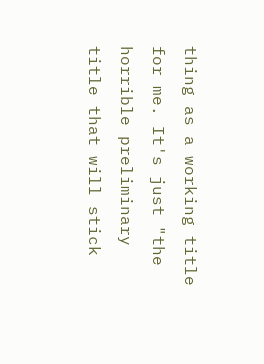thing as a working title for me. It's just "the horrible preliminary title that will stick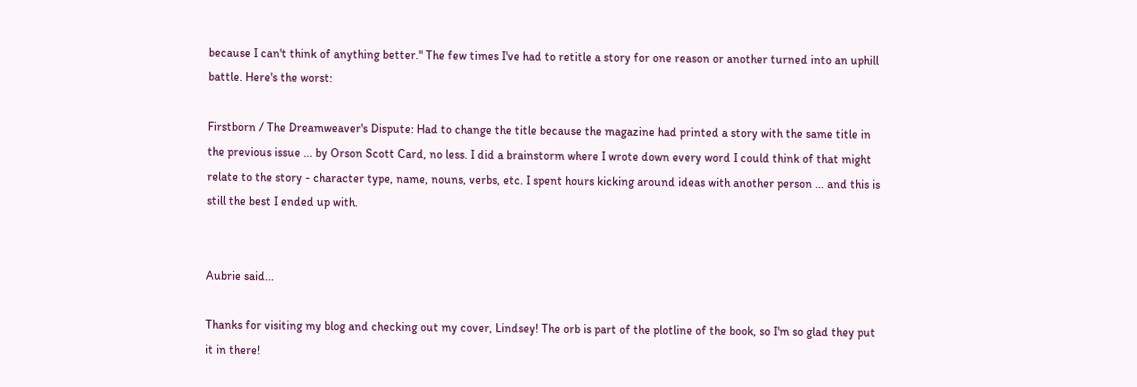because I can't think of anything better." The few times I've had to retitle a story for one reason or another turned into an uphill battle. Here's the worst:

Firstborn / The Dreamweaver's Dispute: Had to change the title because the magazine had printed a story with the same title in the previous issue ... by Orson Scott Card, no less. I did a brainstorm where I wrote down every word I could think of that might relate to the story - character type, name, nouns, verbs, etc. I spent hours kicking around ideas with another person ... and this is still the best I ended up with.


Aubrie said...

Thanks for visiting my blog and checking out my cover, Lindsey! The orb is part of the plotline of the book, so I'm so glad they put it in there!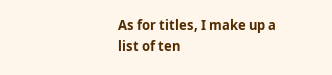As for titles, I make up a list of ten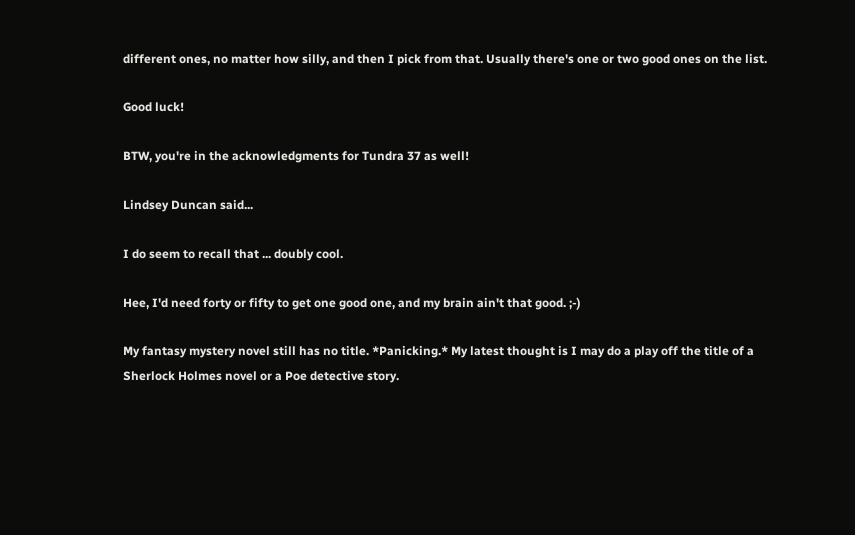different ones, no matter how silly, and then I pick from that. Usually there's one or two good ones on the list.

Good luck!

BTW, you're in the acknowledgments for Tundra 37 as well!

Lindsey Duncan said...

I do seem to recall that ... doubly cool.

Hee, I'd need forty or fifty to get one good one, and my brain ain't that good. ;-)

My fantasy mystery novel still has no title. *Panicking.* My latest thought is I may do a play off the title of a Sherlock Holmes novel or a Poe detective story.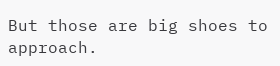But those are big shoes to approach.